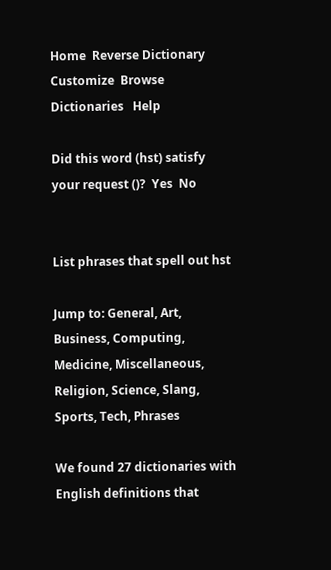Home  Reverse Dictionary  Customize  Browse Dictionaries   Help

Did this word (hst) satisfy your request ()?  Yes  No


List phrases that spell out hst

Jump to: General, Art, Business, Computing, Medicine, Miscellaneous, Religion, Science, Slang, Sports, Tech, Phrases

We found 27 dictionaries with English definitions that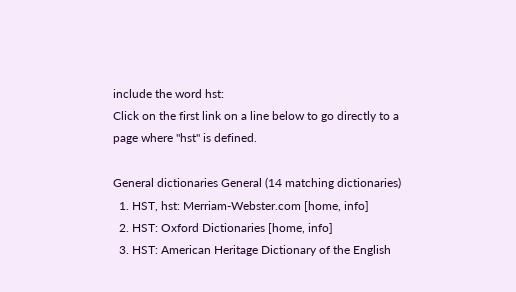include the word hst:
Click on the first link on a line below to go directly to a page where "hst" is defined.

General dictionaries General (14 matching dictionaries)
  1. HST, hst: Merriam-Webster.com [home, info]
  2. HST: Oxford Dictionaries [home, info]
  3. HST: American Heritage Dictionary of the English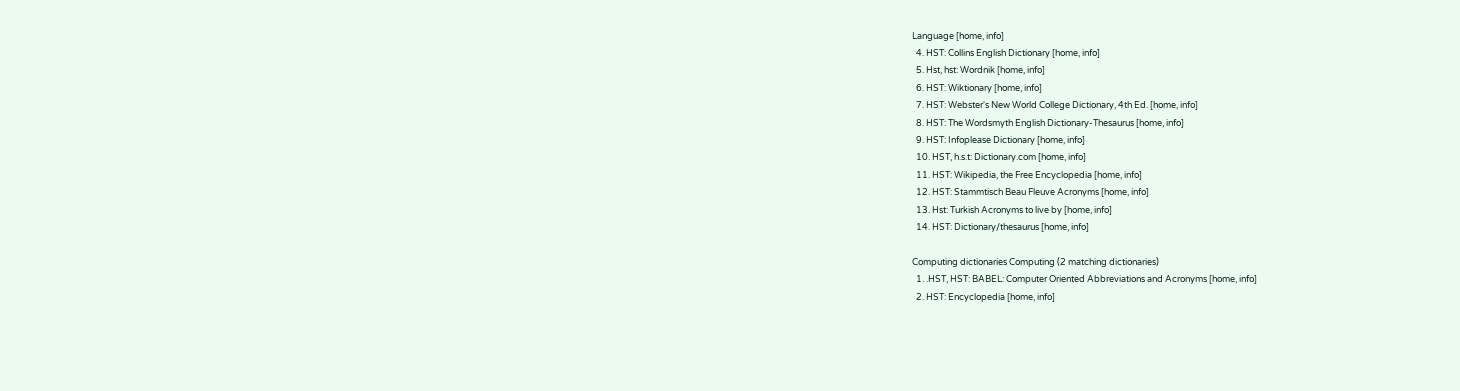Language [home, info]
  4. HST: Collins English Dictionary [home, info]
  5. Hst, hst: Wordnik [home, info]
  6. HST: Wiktionary [home, info]
  7. HST: Webster's New World College Dictionary, 4th Ed. [home, info]
  8. HST: The Wordsmyth English Dictionary-Thesaurus [home, info]
  9. HST: Infoplease Dictionary [home, info]
  10. HST, h.s.t: Dictionary.com [home, info]
  11. HST: Wikipedia, the Free Encyclopedia [home, info]
  12. HST: Stammtisch Beau Fleuve Acronyms [home, info]
  13. Hst: Turkish Acronyms to live by [home, info]
  14. HST: Dictionary/thesaurus [home, info]

Computing dictionaries Computing (2 matching dictionaries)
  1. .HST, HST: BABEL: Computer Oriented Abbreviations and Acronyms [home, info]
  2. HST: Encyclopedia [home, info]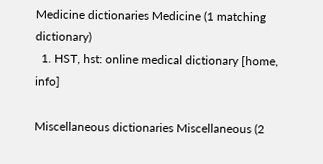Medicine dictionaries Medicine (1 matching dictionary)
  1. HST, hst: online medical dictionary [home, info]

Miscellaneous dictionaries Miscellaneous (2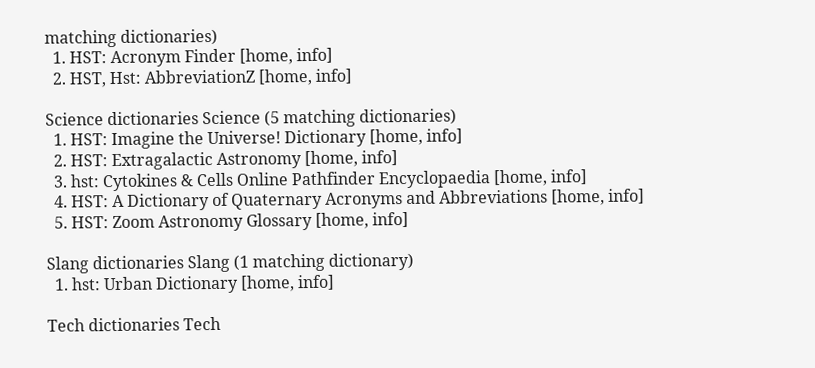matching dictionaries)
  1. HST: Acronym Finder [home, info]
  2. HST, Hst: AbbreviationZ [home, info]

Science dictionaries Science (5 matching dictionaries)
  1. HST: Imagine the Universe! Dictionary [home, info]
  2. HST: Extragalactic Astronomy [home, info]
  3. hst: Cytokines & Cells Online Pathfinder Encyclopaedia [home, info]
  4. HST: A Dictionary of Quaternary Acronyms and Abbreviations [home, info]
  5. HST: Zoom Astronomy Glossary [home, info]

Slang dictionaries Slang (1 matching dictionary)
  1. hst: Urban Dictionary [home, info]

Tech dictionaries Tech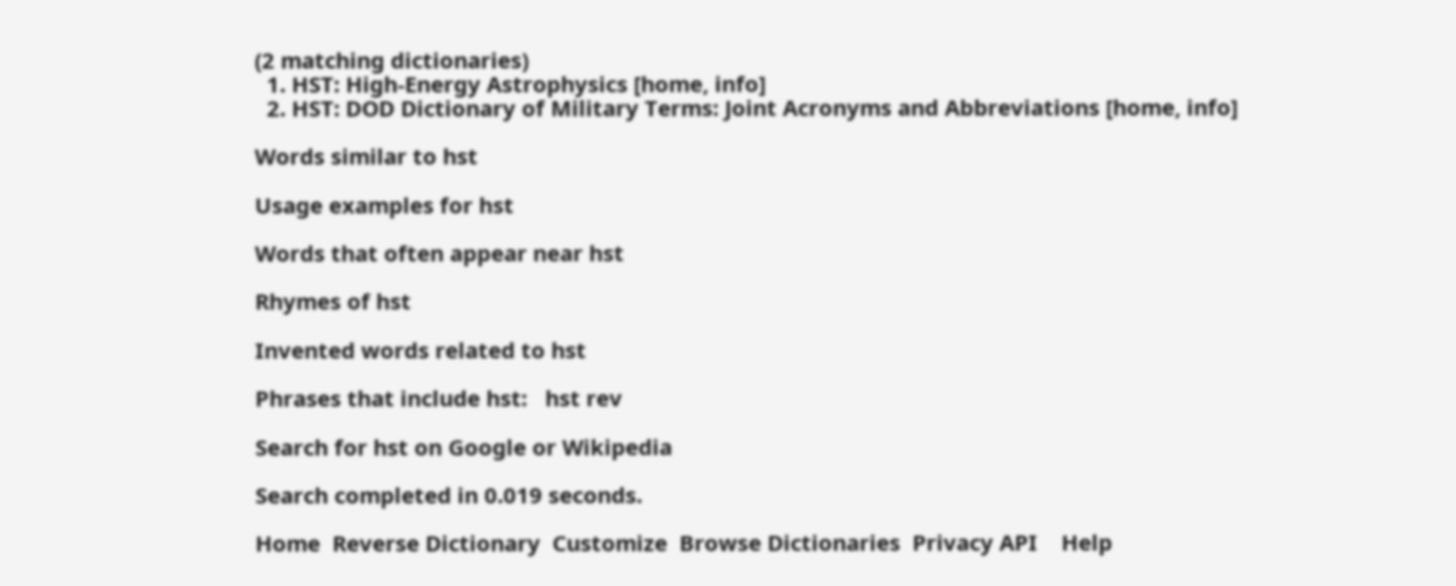(2 matching dictionaries)
  1. HST: High-Energy Astrophysics [home, info]
  2. HST: DOD Dictionary of Military Terms: Joint Acronyms and Abbreviations [home, info]

Words similar to hst

Usage examples for hst

Words that often appear near hst

Rhymes of hst

Invented words related to hst

Phrases that include hst:   hst rev

Search for hst on Google or Wikipedia

Search completed in 0.019 seconds.

Home  Reverse Dictionary  Customize  Browse Dictionaries  Privacy API    Help